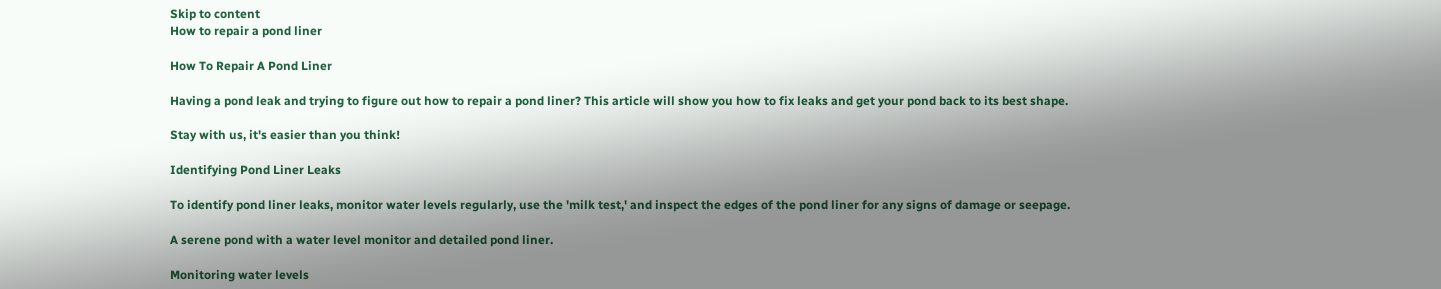Skip to content
How to repair a pond liner

How To Repair A Pond Liner

Having a pond leak and trying to figure out how to repair a pond liner? This article will show you how to fix leaks and get your pond back to its best shape.

Stay with us, it's easier than you think!

Identifying Pond Liner Leaks

To identify pond liner leaks, monitor water levels regularly, use the 'milk test,' and inspect the edges of the pond liner for any signs of damage or seepage.

A serene pond with a water level monitor and detailed pond liner.

Monitoring water levels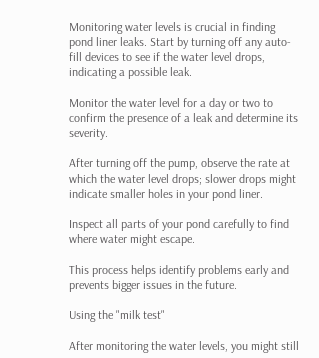Monitoring water levels is crucial in finding pond liner leaks. Start by turning off any auto-fill devices to see if the water level drops, indicating a possible leak.

Monitor the water level for a day or two to confirm the presence of a leak and determine its severity.

After turning off the pump, observe the rate at which the water level drops; slower drops might indicate smaller holes in your pond liner.

Inspect all parts of your pond carefully to find where water might escape.

This process helps identify problems early and prevents bigger issues in the future.

Using the "milk test"

After monitoring the water levels, you might still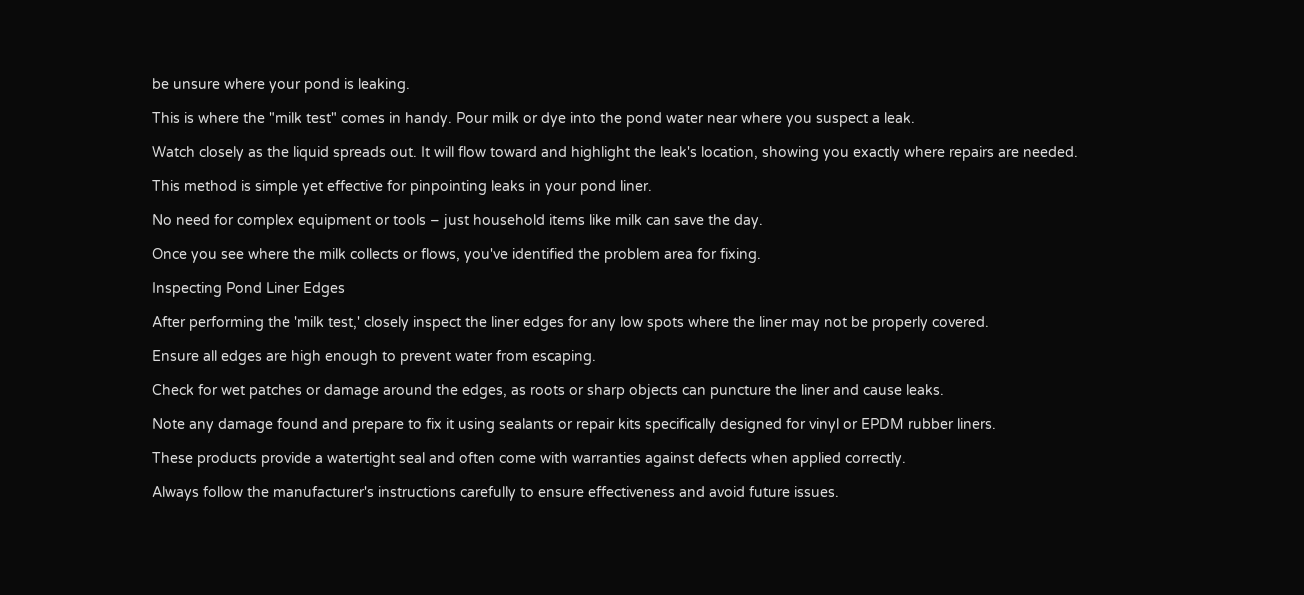be unsure where your pond is leaking.

This is where the "milk test" comes in handy. Pour milk or dye into the pond water near where you suspect a leak.

Watch closely as the liquid spreads out. It will flow toward and highlight the leak's location, showing you exactly where repairs are needed.

This method is simple yet effective for pinpointing leaks in your pond liner.

No need for complex equipment or tools – just household items like milk can save the day.

Once you see where the milk collects or flows, you've identified the problem area for fixing.

Inspecting Pond Liner Edges

After performing the 'milk test,' closely inspect the liner edges for any low spots where the liner may not be properly covered.

Ensure all edges are high enough to prevent water from escaping.

Check for wet patches or damage around the edges, as roots or sharp objects can puncture the liner and cause leaks.

Note any damage found and prepare to fix it using sealants or repair kits specifically designed for vinyl or EPDM rubber liners.

These products provide a watertight seal and often come with warranties against defects when applied correctly.

Always follow the manufacturer's instructions carefully to ensure effectiveness and avoid future issues.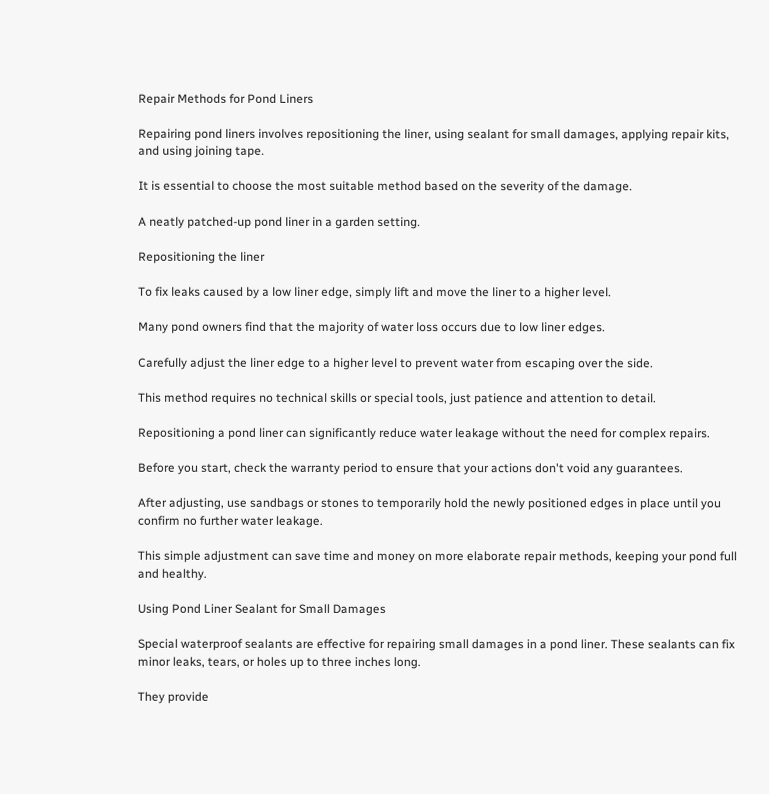Repair Methods for Pond Liners

Repairing pond liners involves repositioning the liner, using sealant for small damages, applying repair kits, and using joining tape.

It is essential to choose the most suitable method based on the severity of the damage.

A neatly patched-up pond liner in a garden setting.

Repositioning the liner

To fix leaks caused by a low liner edge, simply lift and move the liner to a higher level.

Many pond owners find that the majority of water loss occurs due to low liner edges.

Carefully adjust the liner edge to a higher level to prevent water from escaping over the side.

This method requires no technical skills or special tools, just patience and attention to detail.

Repositioning a pond liner can significantly reduce water leakage without the need for complex repairs.

Before you start, check the warranty period to ensure that your actions don't void any guarantees.

After adjusting, use sandbags or stones to temporarily hold the newly positioned edges in place until you confirm no further water leakage.

This simple adjustment can save time and money on more elaborate repair methods, keeping your pond full and healthy.

Using Pond Liner Sealant for Small Damages

Special waterproof sealants are effective for repairing small damages in a pond liner. These sealants can fix minor leaks, tears, or holes up to three inches long.

They provide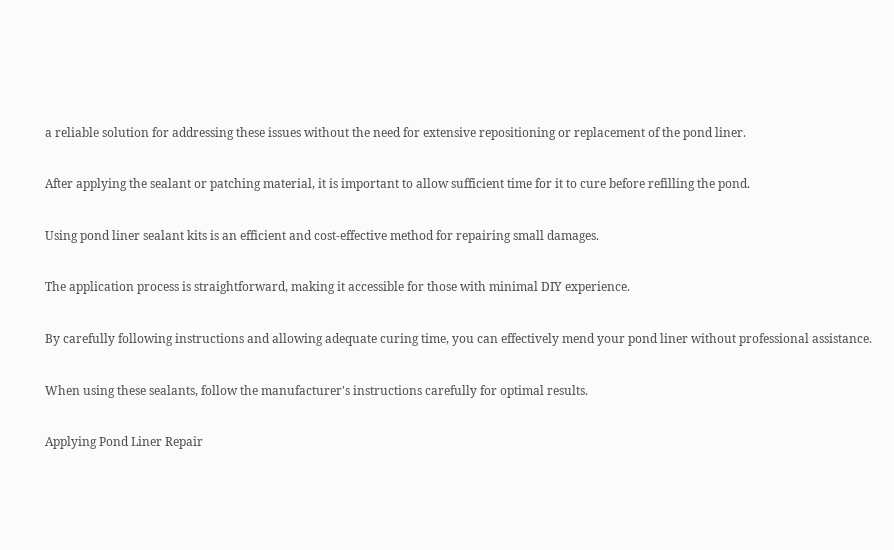a reliable solution for addressing these issues without the need for extensive repositioning or replacement of the pond liner.

After applying the sealant or patching material, it is important to allow sufficient time for it to cure before refilling the pond.

Using pond liner sealant kits is an efficient and cost-effective method for repairing small damages.

The application process is straightforward, making it accessible for those with minimal DIY experience.

By carefully following instructions and allowing adequate curing time, you can effectively mend your pond liner without professional assistance.

When using these sealants, follow the manufacturer's instructions carefully for optimal results.

Applying Pond Liner Repair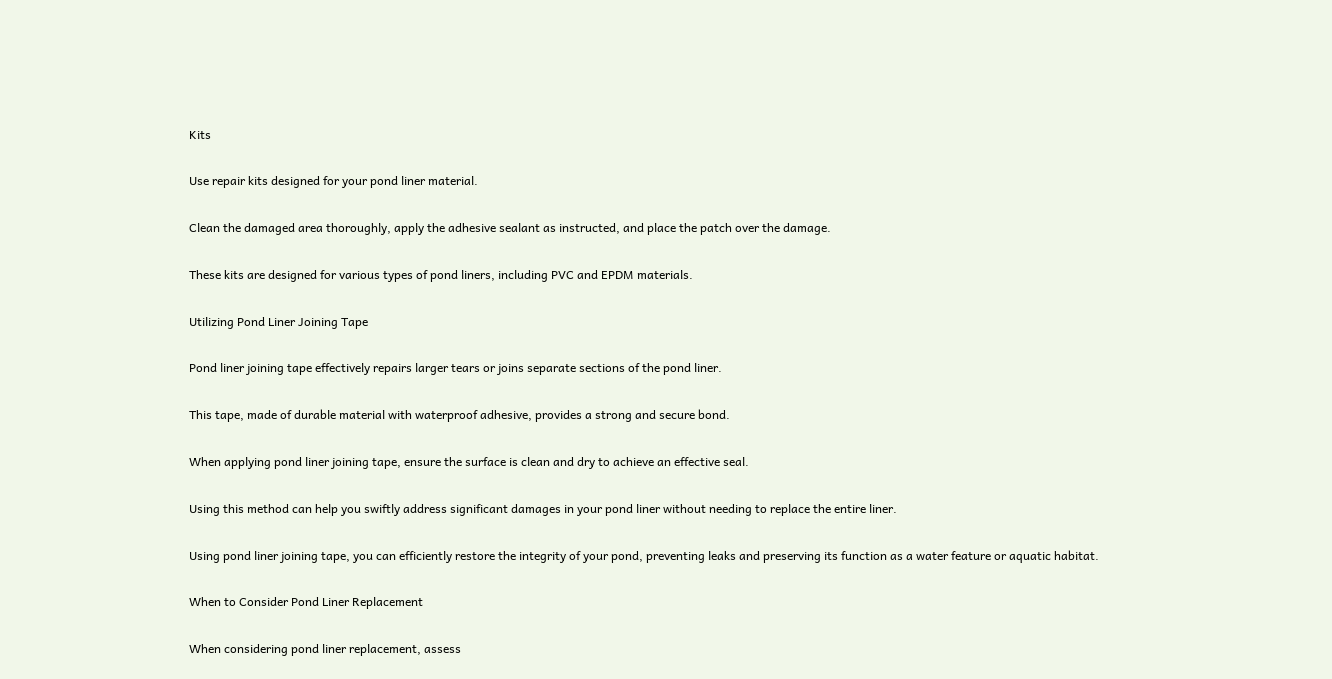Kits

Use repair kits designed for your pond liner material.

Clean the damaged area thoroughly, apply the adhesive sealant as instructed, and place the patch over the damage.

These kits are designed for various types of pond liners, including PVC and EPDM materials.

Utilizing Pond Liner Joining Tape

Pond liner joining tape effectively repairs larger tears or joins separate sections of the pond liner.

This tape, made of durable material with waterproof adhesive, provides a strong and secure bond.

When applying pond liner joining tape, ensure the surface is clean and dry to achieve an effective seal.

Using this method can help you swiftly address significant damages in your pond liner without needing to replace the entire liner.

Using pond liner joining tape, you can efficiently restore the integrity of your pond, preventing leaks and preserving its function as a water feature or aquatic habitat.

When to Consider Pond Liner Replacement

When considering pond liner replacement, assess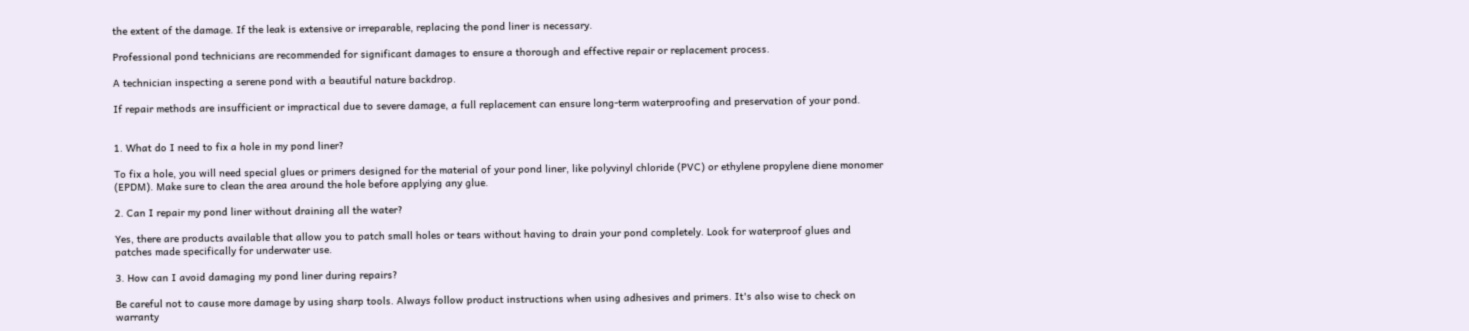the extent of the damage. If the leak is extensive or irreparable, replacing the pond liner is necessary.

Professional pond technicians are recommended for significant damages to ensure a thorough and effective repair or replacement process.

A technician inspecting a serene pond with a beautiful nature backdrop.

If repair methods are insufficient or impractical due to severe damage, a full replacement can ensure long-term waterproofing and preservation of your pond.


1. What do I need to fix a hole in my pond liner?

To fix a hole, you will need special glues or primers designed for the material of your pond liner, like polyvinyl chloride (PVC) or ethylene propylene diene monomer (EPDM). Make sure to clean the area around the hole before applying any glue.

2. Can I repair my pond liner without draining all the water?

Yes, there are products available that allow you to patch small holes or tears without having to drain your pond completely. Look for waterproof glues and patches made specifically for underwater use.

3. How can I avoid damaging my pond liner during repairs?

Be careful not to cause more damage by using sharp tools. Always follow product instructions when using adhesives and primers. It's also wise to check on warranty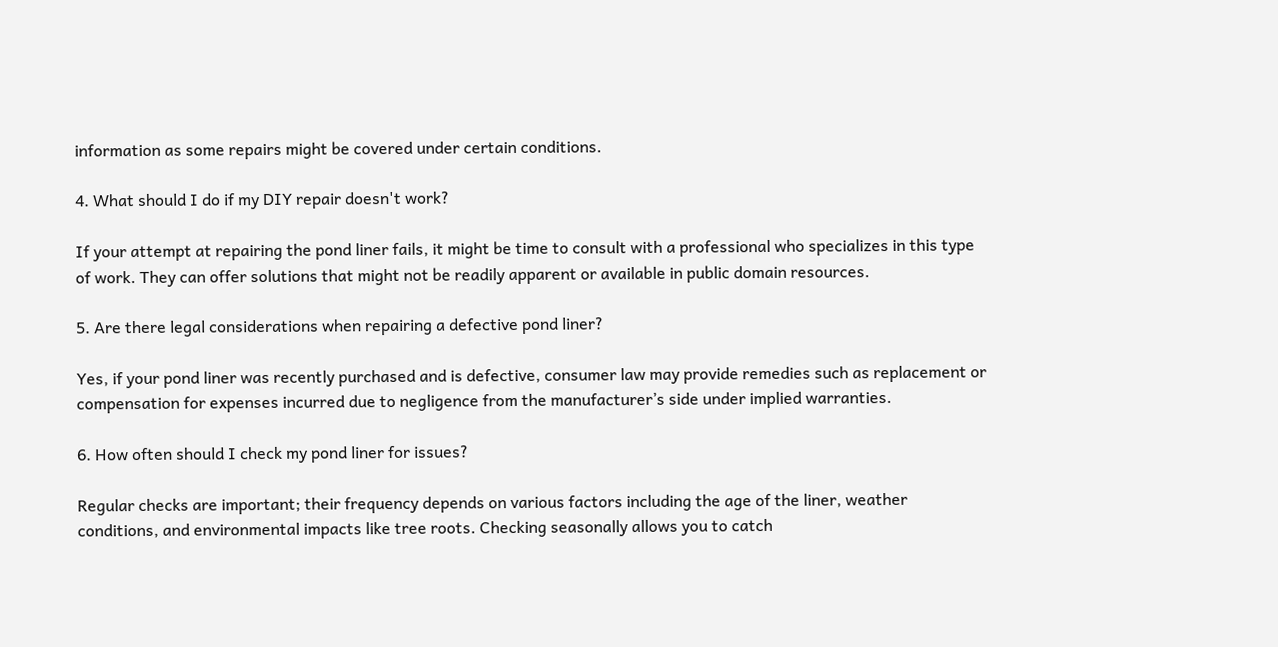information as some repairs might be covered under certain conditions.

4. What should I do if my DIY repair doesn't work?

If your attempt at repairing the pond liner fails, it might be time to consult with a professional who specializes in this type of work. They can offer solutions that might not be readily apparent or available in public domain resources.

5. Are there legal considerations when repairing a defective pond liner?

Yes, if your pond liner was recently purchased and is defective, consumer law may provide remedies such as replacement or compensation for expenses incurred due to negligence from the manufacturer’s side under implied warranties.

6. How often should I check my pond liner for issues?

Regular checks are important; their frequency depends on various factors including the age of the liner, weather conditions, and environmental impacts like tree roots. Checking seasonally allows you to catch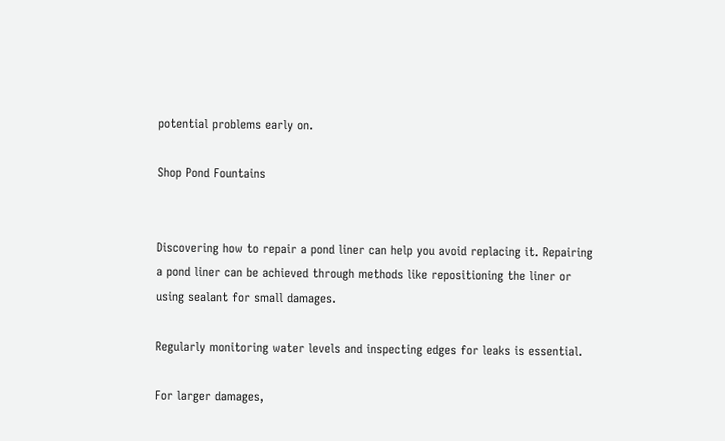potential problems early on.

Shop Pond Fountains


Discovering how to repair a pond liner can help you avoid replacing it. Repairing a pond liner can be achieved through methods like repositioning the liner or using sealant for small damages.

Regularly monitoring water levels and inspecting edges for leaks is essential.

For larger damages,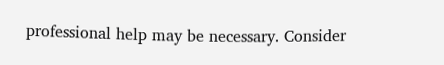professional help may be necessary. Consider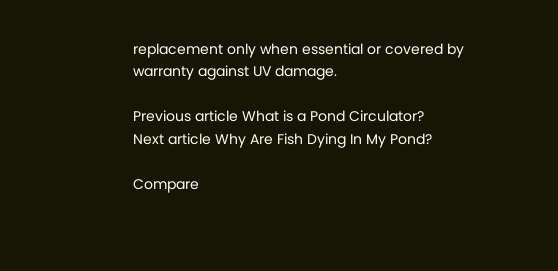replacement only when essential or covered by warranty against UV damage.

Previous article What is a Pond Circulator?
Next article Why Are Fish Dying In My Pond?

Compare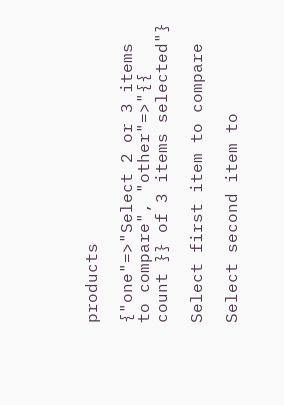products

{"one"=>"Select 2 or 3 items to compare", "other"=>"{{ count }} of 3 items selected"}

Select first item to compare

Select second item to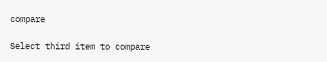compare

Select third item to compare